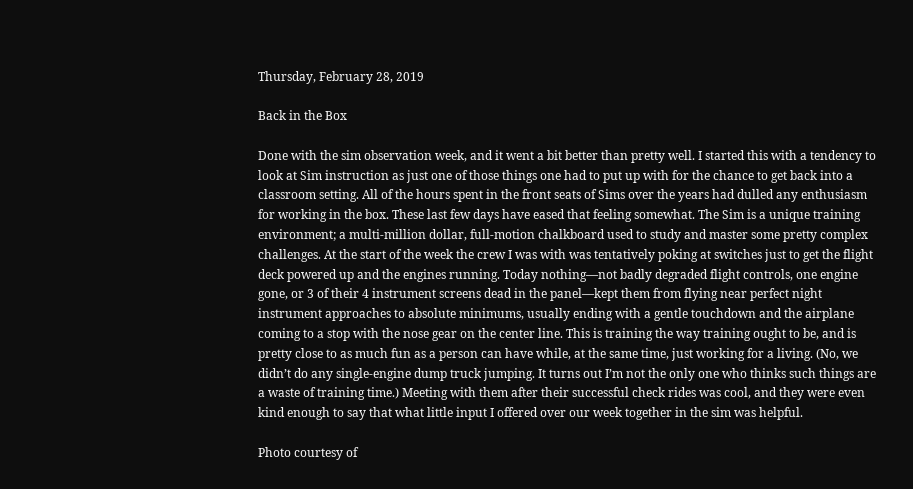Thursday, February 28, 2019

Back in the Box

Done with the sim observation week, and it went a bit better than pretty well. I started this with a tendency to look at Sim instruction as just one of those things one had to put up with for the chance to get back into a classroom setting. All of the hours spent in the front seats of Sims over the years had dulled any enthusiasm for working in the box. These last few days have eased that feeling somewhat. The Sim is a unique training environment; a multi-million dollar, full-motion chalkboard used to study and master some pretty complex challenges. At the start of the week the crew I was with was tentatively poking at switches just to get the flight deck powered up and the engines running. Today nothing—not badly degraded flight controls, one engine gone, or 3 of their 4 instrument screens dead in the panel—kept them from flying near perfect night instrument approaches to absolute minimums, usually ending with a gentle touchdown and the airplane coming to a stop with the nose gear on the center line. This is training the way training ought to be, and is pretty close to as much fun as a person can have while, at the same time, just working for a living. (No, we didn’t do any single-engine dump truck jumping. It turns out I’m not the only one who thinks such things are a waste of training time.) Meeting with them after their successful check rides was cool, and they were even kind enough to say that what little input I offered over our week together in the sim was helpful.

Photo courtesy of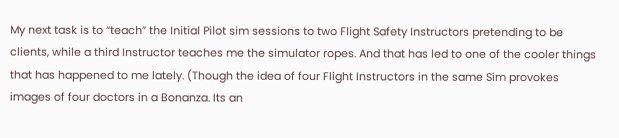My next task is to “teach” the Initial Pilot sim sessions to two Flight Safety Instructors pretending to be clients, while a third Instructor teaches me the simulator ropes. And that has led to one of the cooler things that has happened to me lately. (Though the idea of four Flight Instructors in the same Sim provokes images of four doctors in a Bonanza. Its an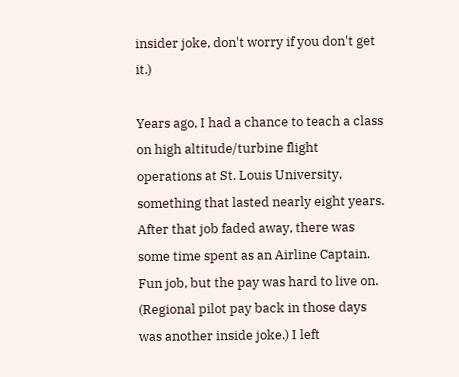insider joke, don't worry if you don't get it.)

Years ago, I had a chance to teach a class on high altitude/turbine flight operations at St. Louis University, something that lasted nearly eight years. After that job faded away, there was some time spent as an Airline Captain. Fun job, but the pay was hard to live on. (Regional pilot pay back in those days was another inside joke.) I left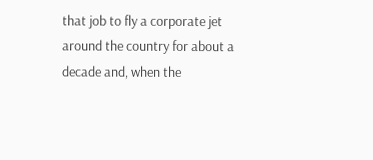that job to fly a corporate jet around the country for about a decade and, when the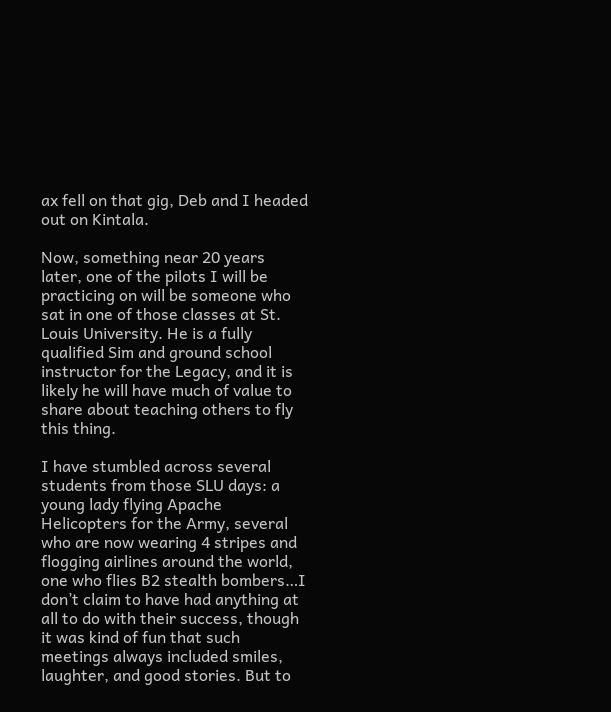ax fell on that gig, Deb and I headed out on Kintala.

Now, something near 20 years later, one of the pilots I will be practicing on will be someone who sat in one of those classes at St. Louis University. He is a fully qualified Sim and ground school instructor for the Legacy, and it is likely he will have much of value to share about teaching others to fly this thing.

I have stumbled across several students from those SLU days: a young lady flying Apache Helicopters for the Army, several who are now wearing 4 stripes and flogging airlines around the world, one who flies B2 stealth bombers…I don’t claim to have had anything at all to do with their success, though it was kind of fun that such meetings always included smiles, laughter, and good stories. But to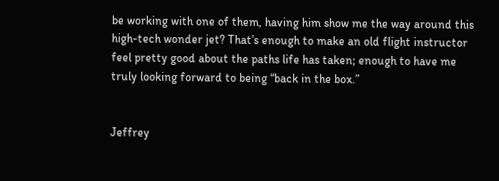be working with one of them, having him show me the way around this high-tech wonder jet? That’s enough to make an old flight instructor feel pretty good about the paths life has taken; enough to have me truly looking forward to being “back in the box.”


Jeffrey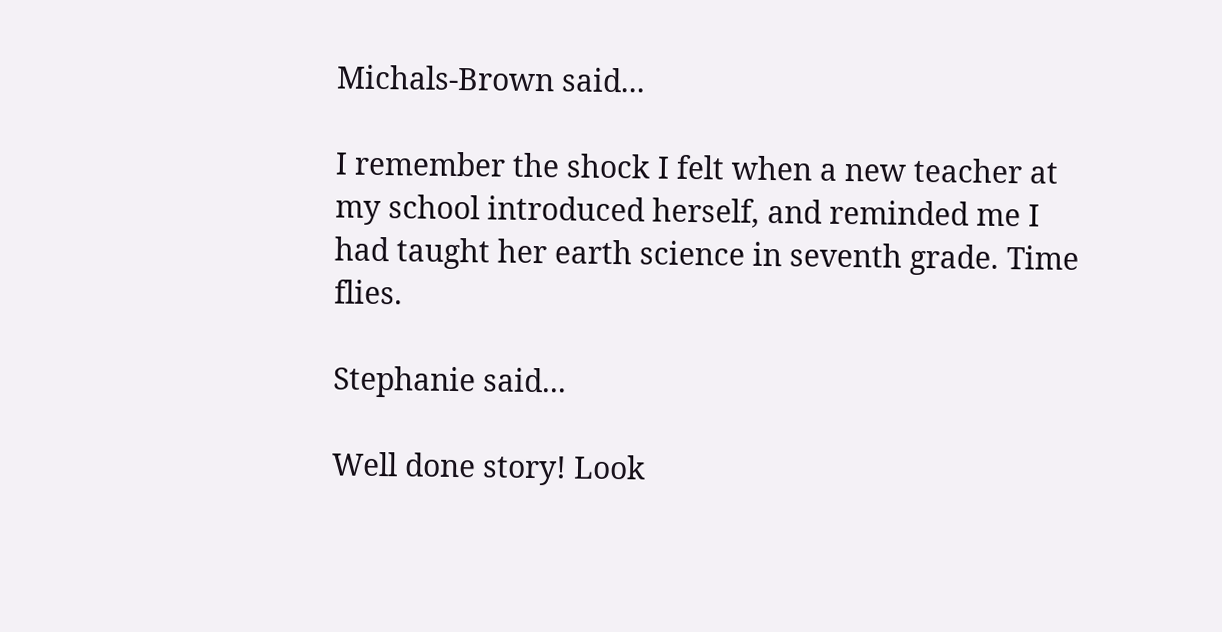Michals-Brown said...

I remember the shock I felt when a new teacher at my school introduced herself, and reminded me I had taught her earth science in seventh grade. Time flies.

Stephanie said...

Well done story! Look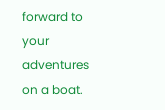forward to your adventures on a boat.